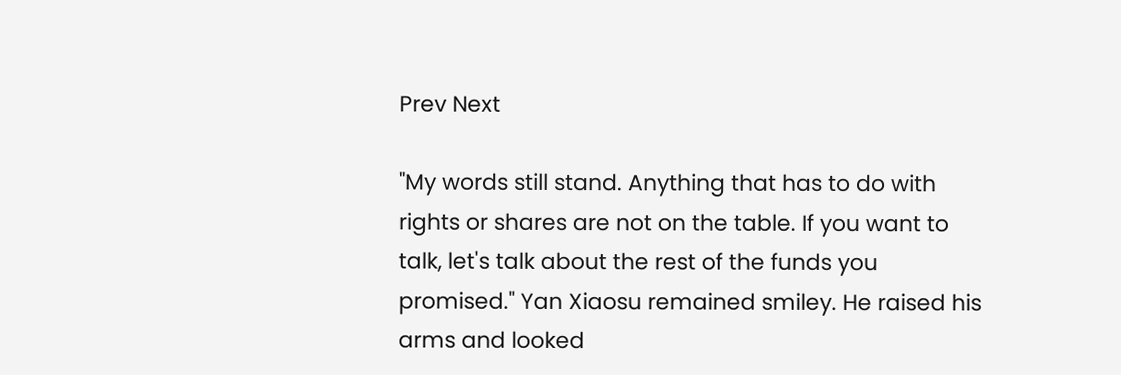Prev Next

"My words still stand. Anything that has to do with rights or shares are not on the table. If you want to talk, let's talk about the rest of the funds you promised." Yan Xiaosu remained smiley. He raised his arms and looked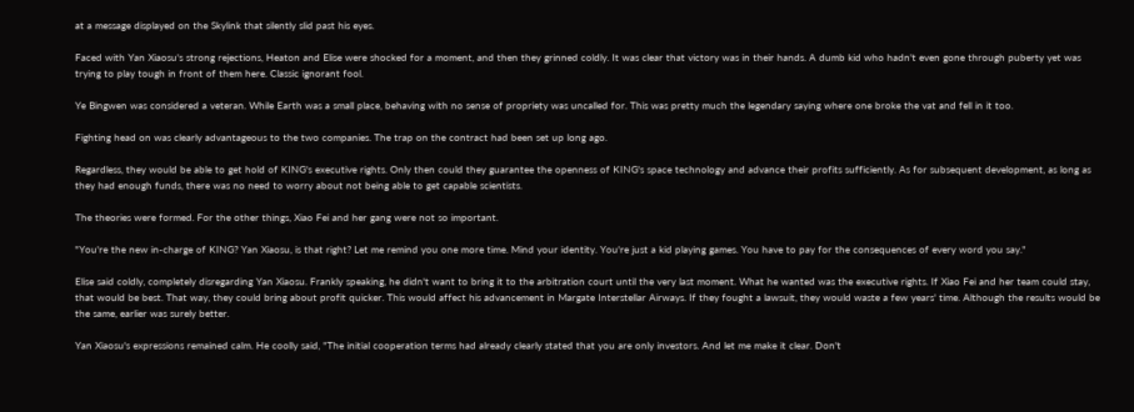at a message displayed on the Skylink that silently slid past his eyes.

Faced with Yan Xiaosu's strong rejections, Heaton and Elise were shocked for a moment, and then they grinned coldly. It was clear that victory was in their hands. A dumb kid who hadn't even gone through puberty yet was trying to play tough in front of them here. Classic ignorant fool.

Ye Bingwen was considered a veteran. While Earth was a small place, behaving with no sense of propriety was uncalled for. This was pretty much the legendary saying where one broke the vat and fell in it too.

Fighting head on was clearly advantageous to the two companies. The trap on the contract had been set up long ago.

Regardless, they would be able to get hold of KING's executive rights. Only then could they guarantee the openness of KING's space technology and advance their profits sufficiently. As for subsequent development, as long as they had enough funds, there was no need to worry about not being able to get capable scientists.

The theories were formed. For the other things, Xiao Fei and her gang were not so important.

"You're the new in-charge of KING? Yan Xiaosu, is that right? Let me remind you one more time. Mind your identity. You're just a kid playing games. You have to pay for the consequences of every word you say."

Elise said coldly, completely disregarding Yan Xiaosu. Frankly speaking, he didn't want to bring it to the arbitration court until the very last moment. What he wanted was the executive rights. If Xiao Fei and her team could stay, that would be best. That way, they could bring about profit quicker. This would affect his advancement in Margate Interstellar Airways. If they fought a lawsuit, they would waste a few years' time. Although the results would be the same, earlier was surely better.

Yan Xiaosu's expressions remained calm. He coolly said, "The initial cooperation terms had already clearly stated that you are only investors. And let me make it clear. Don't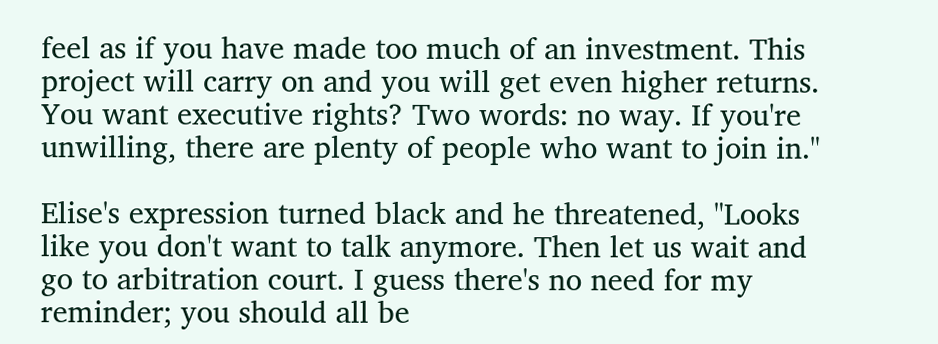feel as if you have made too much of an investment. This project will carry on and you will get even higher returns. You want executive rights? Two words: no way. If you're unwilling, there are plenty of people who want to join in."

Elise's expression turned black and he threatened, "Looks like you don't want to talk anymore. Then let us wait and go to arbitration court. I guess there's no need for my reminder; you should all be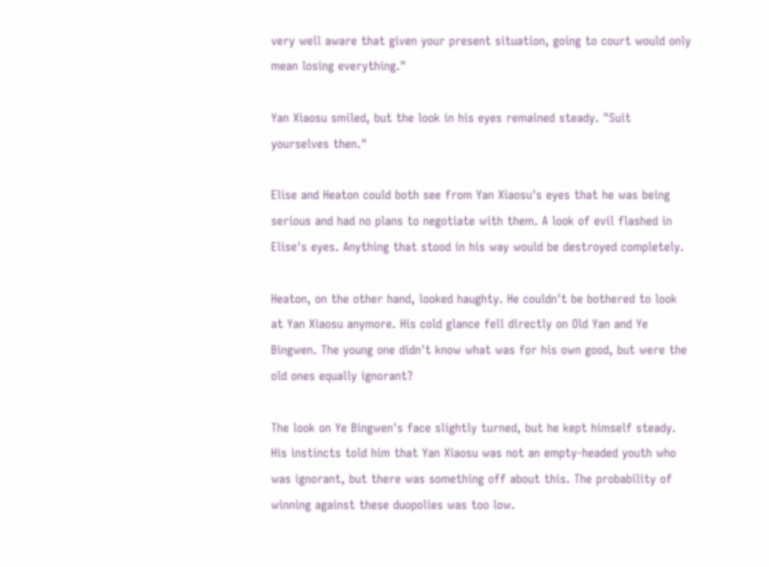very well aware that given your present situation, going to court would only mean losing everything."

Yan Xiaosu smiled, but the look in his eyes remained steady. "Suit yourselves then."

Elise and Heaton could both see from Yan Xiaosu's eyes that he was being serious and had no plans to negotiate with them. A look of evil flashed in Elise's eyes. Anything that stood in his way would be destroyed completely.

Heaton, on the other hand, looked haughty. He couldn't be bothered to look at Yan Xiaosu anymore. His cold glance fell directly on Old Yan and Ye Bingwen. The young one didn't know what was for his own good, but were the old ones equally ignorant?

The look on Ye Bingwen's face slightly turned, but he kept himself steady. His instincts told him that Yan Xiaosu was not an empty-headed youth who was ignorant, but there was something off about this. The probability of winning against these duopolies was too low.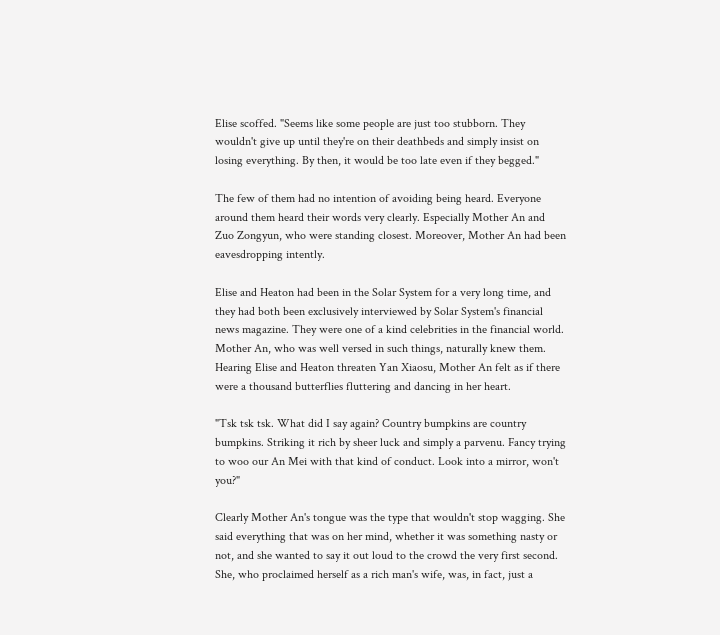Elise scoffed. "Seems like some people are just too stubborn. They wouldn't give up until they're on their deathbeds and simply insist on losing everything. By then, it would be too late even if they begged."

The few of them had no intention of avoiding being heard. Everyone around them heard their words very clearly. Especially Mother An and Zuo Zongyun, who were standing closest. Moreover, Mother An had been eavesdropping intently.

Elise and Heaton had been in the Solar System for a very long time, and they had both been exclusively interviewed by Solar System's financial news magazine. They were one of a kind celebrities in the financial world. Mother An, who was well versed in such things, naturally knew them. Hearing Elise and Heaton threaten Yan Xiaosu, Mother An felt as if there were a thousand butterflies fluttering and dancing in her heart.

"Tsk tsk tsk. What did I say again? Country bumpkins are country bumpkins. Striking it rich by sheer luck and simply a parvenu. Fancy trying to woo our An Mei with that kind of conduct. Look into a mirror, won't you?"

Clearly Mother An's tongue was the type that wouldn't stop wagging. She said everything that was on her mind, whether it was something nasty or not, and she wanted to say it out loud to the crowd the very first second. She, who proclaimed herself as a rich man's wife, was, in fact, just a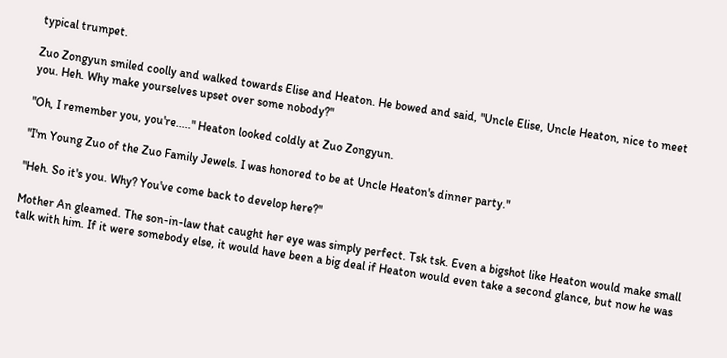typical trumpet.

Zuo Zongyun smiled coolly and walked towards Elise and Heaton. He bowed and said, "Uncle Elise, Uncle Heaton, nice to meet you. Heh. Why make yourselves upset over some nobody?"

"Oh, I remember you, you're....." Heaton looked coldly at Zuo Zongyun.

"I'm Young Zuo of the Zuo Family Jewels. I was honored to be at Uncle Heaton's dinner party."

"Heh. So it's you. Why? You've come back to develop here?"

Mother An gleamed. The son-in-law that caught her eye was simply perfect. Tsk tsk. Even a bigshot like Heaton would make small talk with him. If it were somebody else, it would have been a big deal if Heaton would even take a second glance, but now he was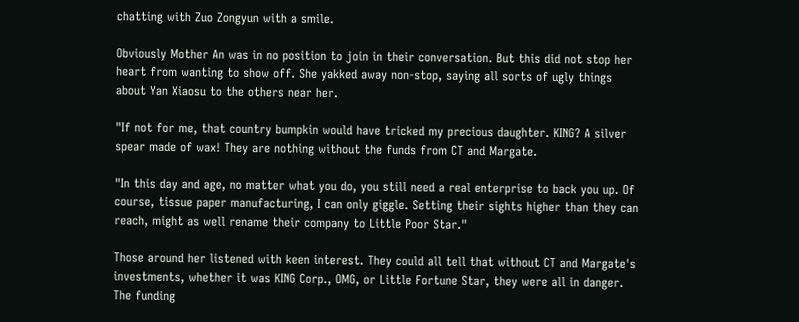chatting with Zuo Zongyun with a smile.

Obviously Mother An was in no position to join in their conversation. But this did not stop her heart from wanting to show off. She yakked away non-stop, saying all sorts of ugly things about Yan Xiaosu to the others near her.

"If not for me, that country bumpkin would have tricked my precious daughter. KING? A silver spear made of wax! They are nothing without the funds from CT and Margate.

"In this day and age, no matter what you do, you still need a real enterprise to back you up. Of course, tissue paper manufacturing, I can only giggle. Setting their sights higher than they can reach, might as well rename their company to Little Poor Star."

Those around her listened with keen interest. They could all tell that without CT and Margate's investments, whether it was KING Corp., OMG, or Little Fortune Star, they were all in danger. The funding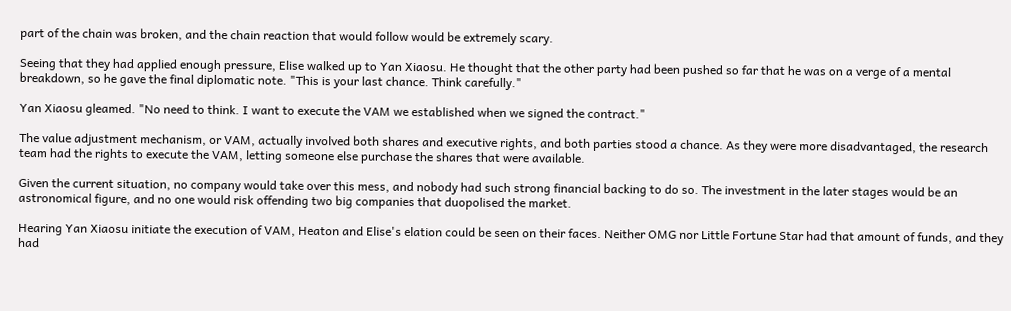part of the chain was broken, and the chain reaction that would follow would be extremely scary.

Seeing that they had applied enough pressure, Elise walked up to Yan Xiaosu. He thought that the other party had been pushed so far that he was on a verge of a mental breakdown, so he gave the final diplomatic note. "This is your last chance. Think carefully."

Yan Xiaosu gleamed. "No need to think. I want to execute the VAM we established when we signed the contract."

The value adjustment mechanism, or VAM, actually involved both shares and executive rights, and both parties stood a chance. As they were more disadvantaged, the research team had the rights to execute the VAM, letting someone else purchase the shares that were available.

Given the current situation, no company would take over this mess, and nobody had such strong financial backing to do so. The investment in the later stages would be an astronomical figure, and no one would risk offending two big companies that duopolised the market.

Hearing Yan Xiaosu initiate the execution of VAM, Heaton and Elise's elation could be seen on their faces. Neither OMG nor Little Fortune Star had that amount of funds, and they had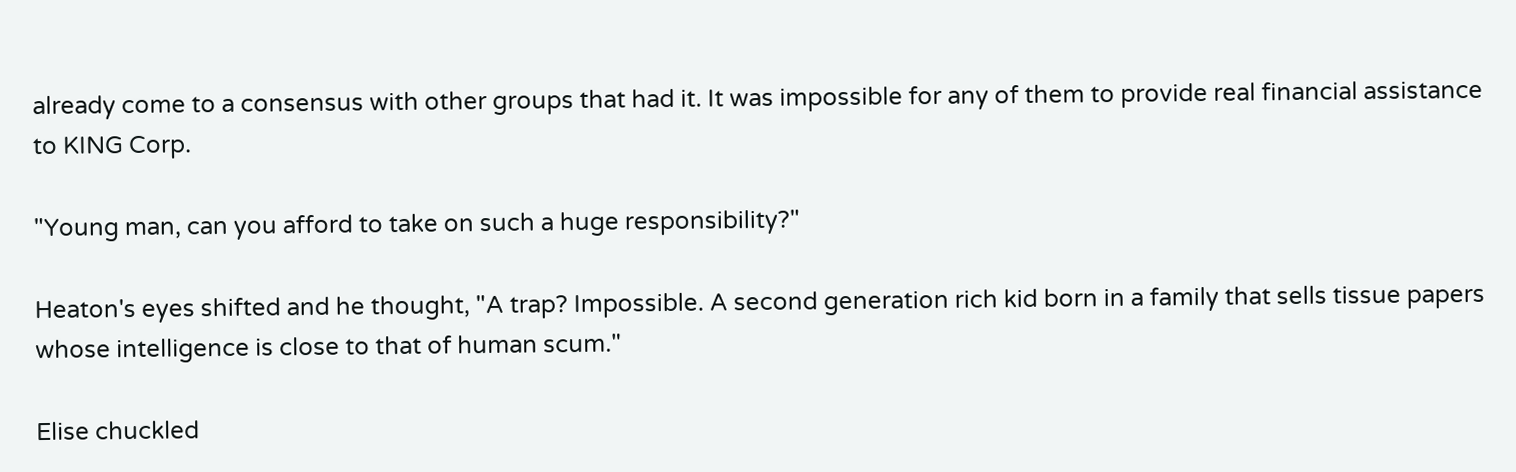already come to a consensus with other groups that had it. It was impossible for any of them to provide real financial assistance to KING Corp.

"Young man, can you afford to take on such a huge responsibility?"

Heaton's eyes shifted and he thought, "A trap? Impossible. A second generation rich kid born in a family that sells tissue papers whose intelligence is close to that of human scum."

Elise chuckled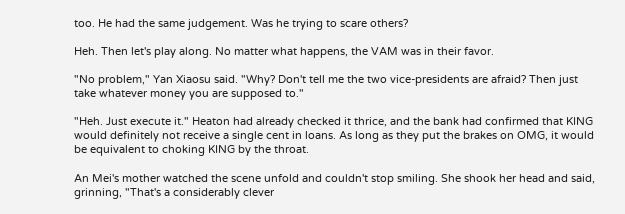too. He had the same judgement. Was he trying to scare others?

Heh. Then let's play along. No matter what happens, the VAM was in their favor.

"No problem," Yan Xiaosu said. "Why? Don't tell me the two vice-presidents are afraid? Then just take whatever money you are supposed to."

"Heh. Just execute it." Heaton had already checked it thrice, and the bank had confirmed that KING would definitely not receive a single cent in loans. As long as they put the brakes on OMG, it would be equivalent to choking KING by the throat.

An Mei's mother watched the scene unfold and couldn't stop smiling. She shook her head and said, grinning, "That's a considerably clever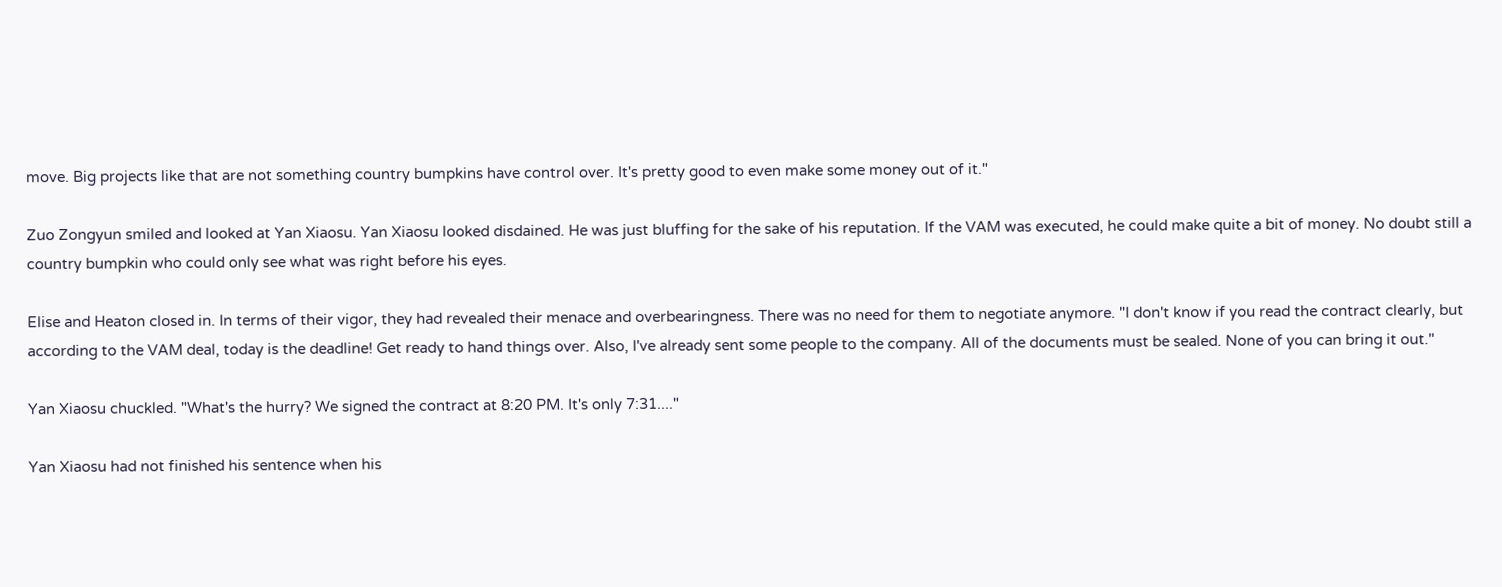move. Big projects like that are not something country bumpkins have control over. It's pretty good to even make some money out of it."

Zuo Zongyun smiled and looked at Yan Xiaosu. Yan Xiaosu looked disdained. He was just bluffing for the sake of his reputation. If the VAM was executed, he could make quite a bit of money. No doubt still a country bumpkin who could only see what was right before his eyes.

Elise and Heaton closed in. In terms of their vigor, they had revealed their menace and overbearingness. There was no need for them to negotiate anymore. "I don't know if you read the contract clearly, but according to the VAM deal, today is the deadline! Get ready to hand things over. Also, I've already sent some people to the company. All of the documents must be sealed. None of you can bring it out."

Yan Xiaosu chuckled. "What's the hurry? We signed the contract at 8:20 PM. It's only 7:31...."

Yan Xiaosu had not finished his sentence when his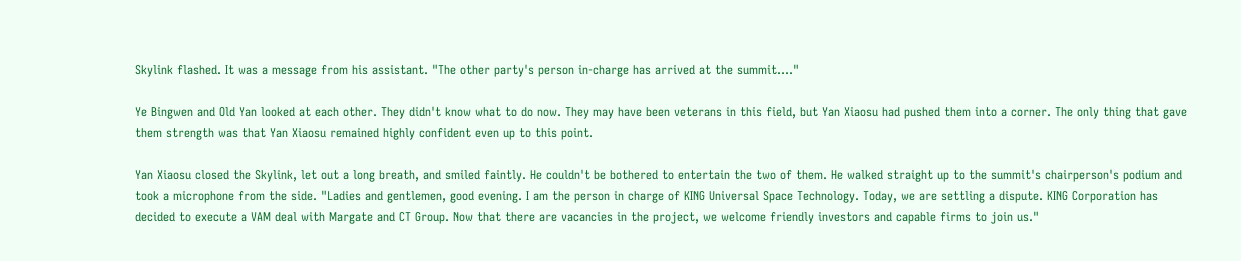Skylink flashed. It was a message from his assistant. "The other party's person in-charge has arrived at the summit...."

Ye Bingwen and Old Yan looked at each other. They didn't know what to do now. They may have been veterans in this field, but Yan Xiaosu had pushed them into a corner. The only thing that gave them strength was that Yan Xiaosu remained highly confident even up to this point.

Yan Xiaosu closed the Skylink, let out a long breath, and smiled faintly. He couldn't be bothered to entertain the two of them. He walked straight up to the summit's chairperson's podium and took a microphone from the side. "Ladies and gentlemen, good evening. I am the person in charge of KING Universal Space Technology. Today, we are settling a dispute. KING Corporation has decided to execute a VAM deal with Margate and CT Group. Now that there are vacancies in the project, we welcome friendly investors and capable firms to join us."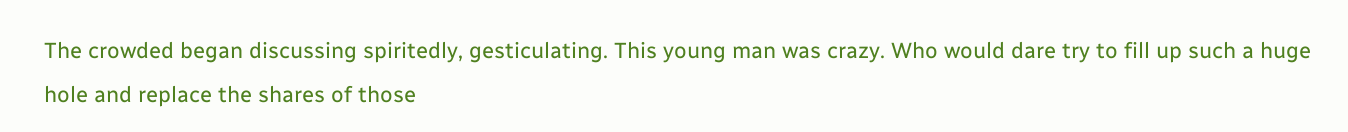The crowded began discussing spiritedly, gesticulating. This young man was crazy. Who would dare try to fill up such a huge hole and replace the shares of those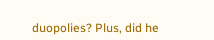duopolies? Plus, did he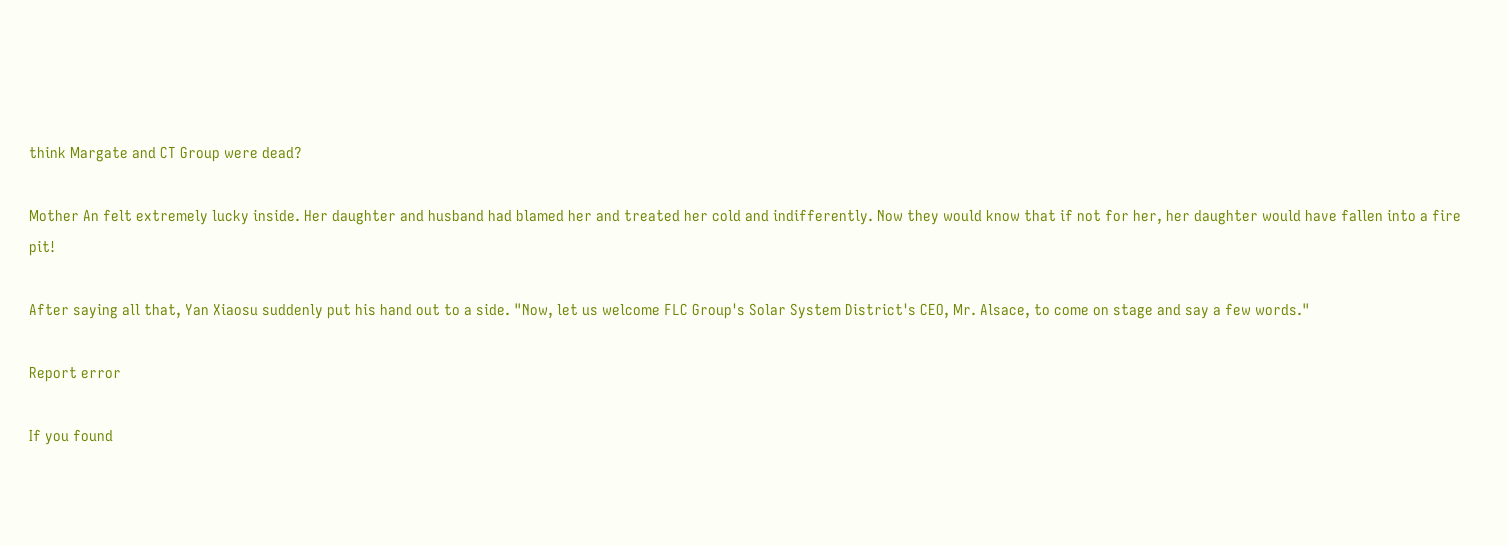think Margate and CT Group were dead?

Mother An felt extremely lucky inside. Her daughter and husband had blamed her and treated her cold and indifferently. Now they would know that if not for her, her daughter would have fallen into a fire pit!

After saying all that, Yan Xiaosu suddenly put his hand out to a side. "Now, let us welcome FLC Group's Solar System District's CEO, Mr. Alsace, to come on stage and say a few words."

Report error

If you found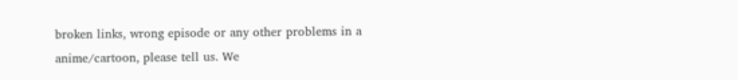broken links, wrong episode or any other problems in a anime/cartoon, please tell us. We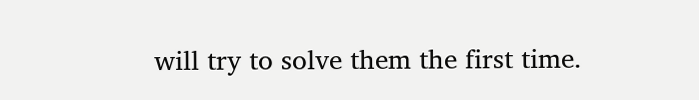will try to solve them the first time.